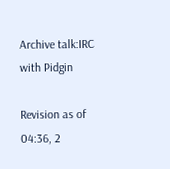Archive talk:IRC with Pidgin

Revision as of 04:36, 2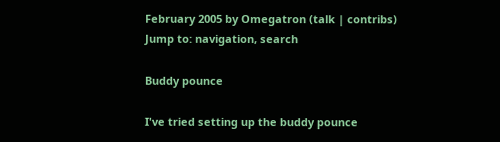February 2005 by Omegatron (talk | contribs)
Jump to: navigation, search

Buddy pounce

I've tried setting up the buddy pounce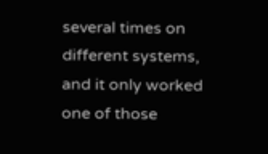several times on different systems, and it only worked one of those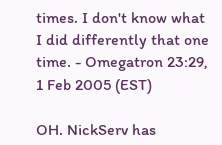times. I don't know what I did differently that one time. - Omegatron 23:29, 1 Feb 2005 (EST)

OH. NickServ has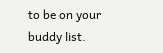to be on your buddy list.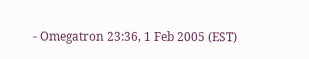- Omegatron 23:36, 1 Feb 2005 (EST)